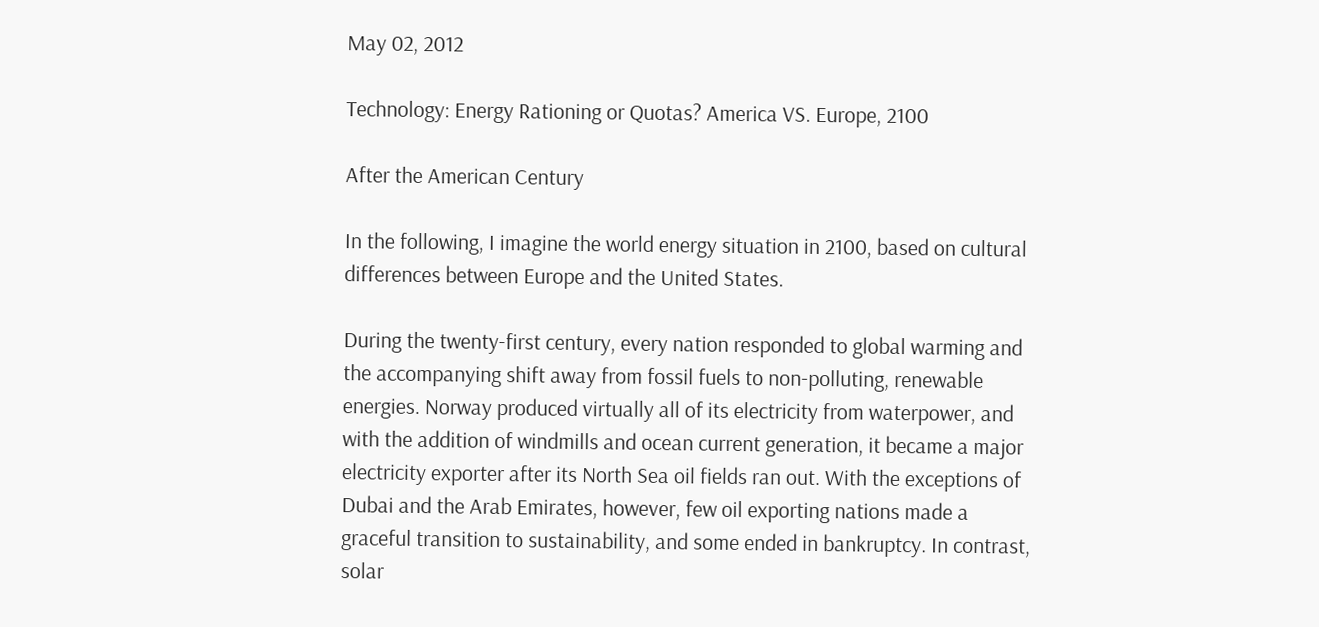May 02, 2012

Technology: Energy Rationing or Quotas? America VS. Europe, 2100

After the American Century

In the following, I imagine the world energy situation in 2100, based on cultural differences between Europe and the United States.

During the twenty-first century, every nation responded to global warming and the accompanying shift away from fossil fuels to non-polluting, renewable energies. Norway produced virtually all of its electricity from waterpower, and with the addition of windmills and ocean current generation, it became a major electricity exporter after its North Sea oil fields ran out. With the exceptions of Dubai and the Arab Emirates, however, few oil exporting nations made a graceful transition to sustainability, and some ended in bankruptcy. In contrast, solar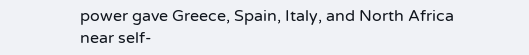power gave Greece, Spain, Italy, and North Africa near self-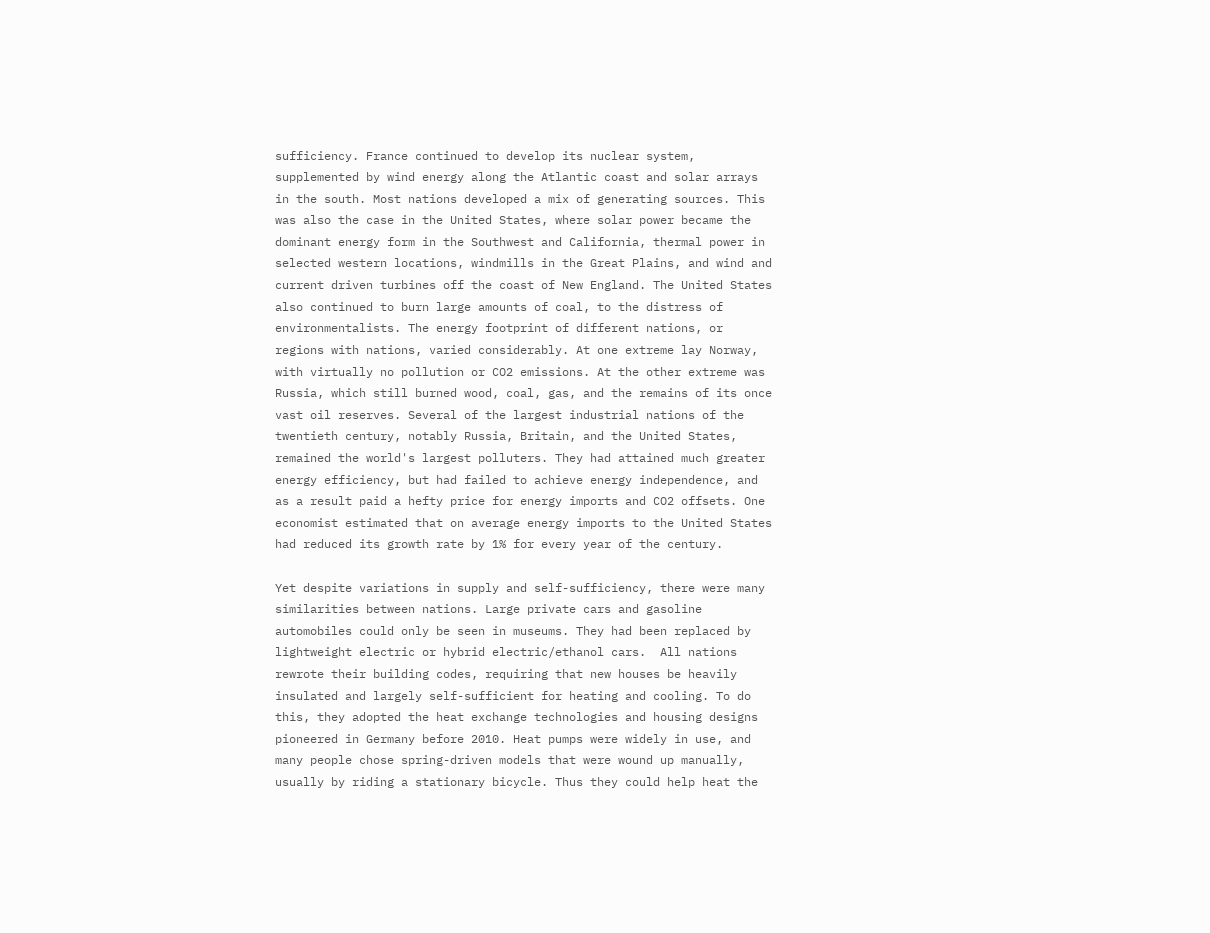sufficiency. France continued to develop its nuclear system, supplemented by wind energy along the Atlantic coast and solar arrays in the south. Most nations developed a mix of generating sources. This was also the case in the United States, where solar power became the dominant energy form in the Southwest and California, thermal power in selected western locations, windmills in the Great Plains, and wind and current driven turbines off the coast of New England. The United States also continued to burn large amounts of coal, to the distress of environmentalists. The energy footprint of different nations, or regions with nations, varied considerably. At one extreme lay Norway, with virtually no pollution or CO2 emissions. At the other extreme was Russia, which still burned wood, coal, gas, and the remains of its once vast oil reserves. Several of the largest industrial nations of the twentieth century, notably Russia, Britain, and the United States, remained the world's largest polluters. They had attained much greater energy efficiency, but had failed to achieve energy independence, and as a result paid a hefty price for energy imports and CO2 offsets. One economist estimated that on average energy imports to the United States had reduced its growth rate by 1% for every year of the century.

Yet despite variations in supply and self-sufficiency, there were many similarities between nations. Large private cars and gasoline automobiles could only be seen in museums. They had been replaced by lightweight electric or hybrid electric/ethanol cars.  All nations rewrote their building codes, requiring that new houses be heavily insulated and largely self-sufficient for heating and cooling. To do this, they adopted the heat exchange technologies and housing designs pioneered in Germany before 2010. Heat pumps were widely in use, and many people chose spring-driven models that were wound up manually, usually by riding a stationary bicycle. Thus they could help heat the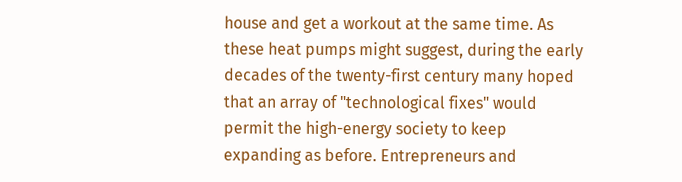house and get a workout at the same time. As these heat pumps might suggest, during the early decades of the twenty-first century many hoped that an array of "technological fixes" would permit the high-energy society to keep expanding as before. Entrepreneurs and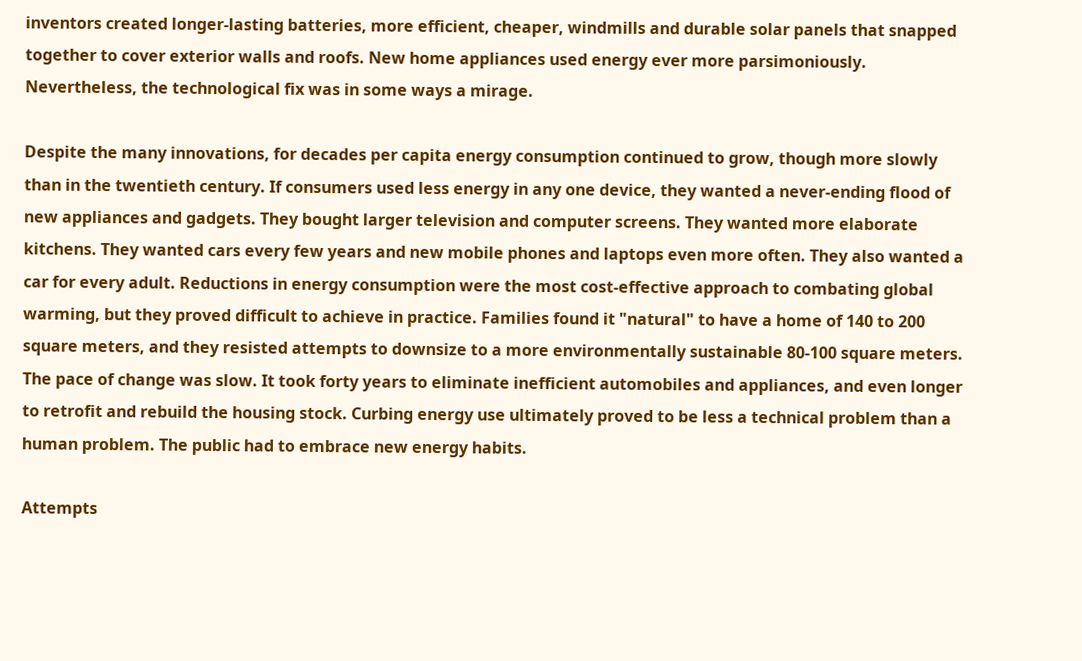inventors created longer-lasting batteries, more efficient, cheaper, windmills and durable solar panels that snapped together to cover exterior walls and roofs. New home appliances used energy ever more parsimoniously. Nevertheless, the technological fix was in some ways a mirage.

Despite the many innovations, for decades per capita energy consumption continued to grow, though more slowly than in the twentieth century. If consumers used less energy in any one device, they wanted a never-ending flood of new appliances and gadgets. They bought larger television and computer screens. They wanted more elaborate kitchens. They wanted cars every few years and new mobile phones and laptops even more often. They also wanted a car for every adult. Reductions in energy consumption were the most cost-effective approach to combating global warming, but they proved difficult to achieve in practice. Families found it "natural" to have a home of 140 to 200 square meters, and they resisted attempts to downsize to a more environmentally sustainable 80-100 square meters. The pace of change was slow. It took forty years to eliminate inefficient automobiles and appliances, and even longer to retrofit and rebuild the housing stock. Curbing energy use ultimately proved to be less a technical problem than a human problem. The public had to embrace new energy habits.

Attempts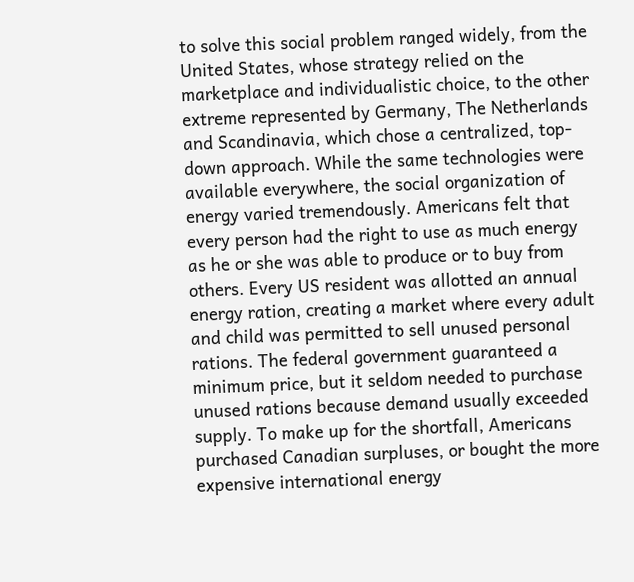to solve this social problem ranged widely, from the United States, whose strategy relied on the marketplace and individualistic choice, to the other extreme represented by Germany, The Netherlands and Scandinavia, which chose a centralized, top-down approach. While the same technologies were available everywhere, the social organization of energy varied tremendously. Americans felt that every person had the right to use as much energy as he or she was able to produce or to buy from others. Every US resident was allotted an annual energy ration, creating a market where every adult and child was permitted to sell unused personal rations. The federal government guaranteed a minimum price, but it seldom needed to purchase unused rations because demand usually exceeded supply. To make up for the shortfall, Americans purchased Canadian surpluses, or bought the more expensive international energy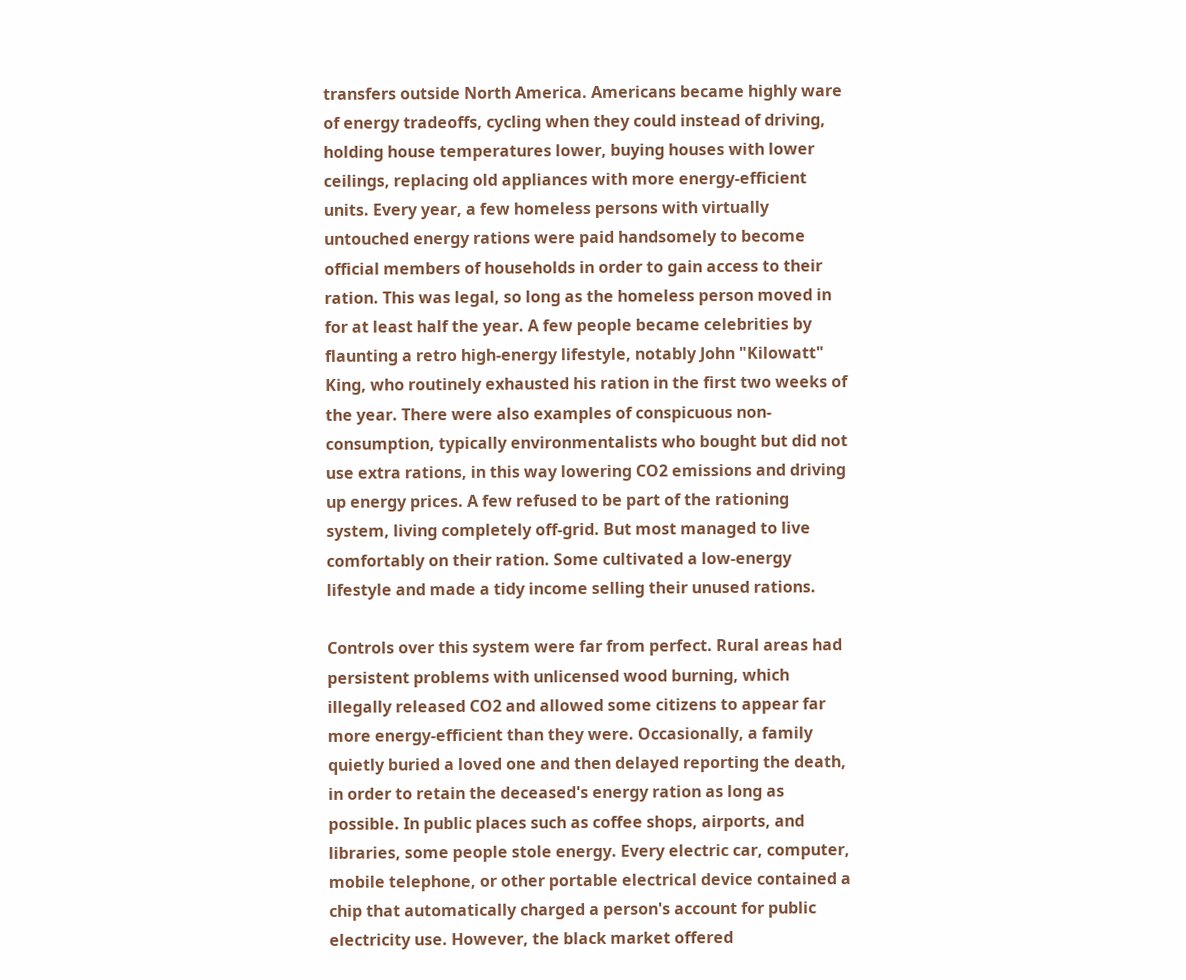transfers outside North America. Americans became highly ware of energy tradeoffs, cycling when they could instead of driving, holding house temperatures lower, buying houses with lower ceilings, replacing old appliances with more energy-efficient units. Every year, a few homeless persons with virtually untouched energy rations were paid handsomely to become official members of households in order to gain access to their ration. This was legal, so long as the homeless person moved in for at least half the year. A few people became celebrities by flaunting a retro high-energy lifestyle, notably John "Kilowatt" King, who routinely exhausted his ration in the first two weeks of the year. There were also examples of conspicuous non-consumption, typically environmentalists who bought but did not use extra rations, in this way lowering CO2 emissions and driving up energy prices. A few refused to be part of the rationing system, living completely off-grid. But most managed to live comfortably on their ration. Some cultivated a low-energy lifestyle and made a tidy income selling their unused rations.

Controls over this system were far from perfect. Rural areas had persistent problems with unlicensed wood burning, which illegally released CO2 and allowed some citizens to appear far more energy-efficient than they were. Occasionally, a family quietly buried a loved one and then delayed reporting the death, in order to retain the deceased's energy ration as long as possible. In public places such as coffee shops, airports, and libraries, some people stole energy. Every electric car, computer, mobile telephone, or other portable electrical device contained a chip that automatically charged a person's account for public electricity use. However, the black market offered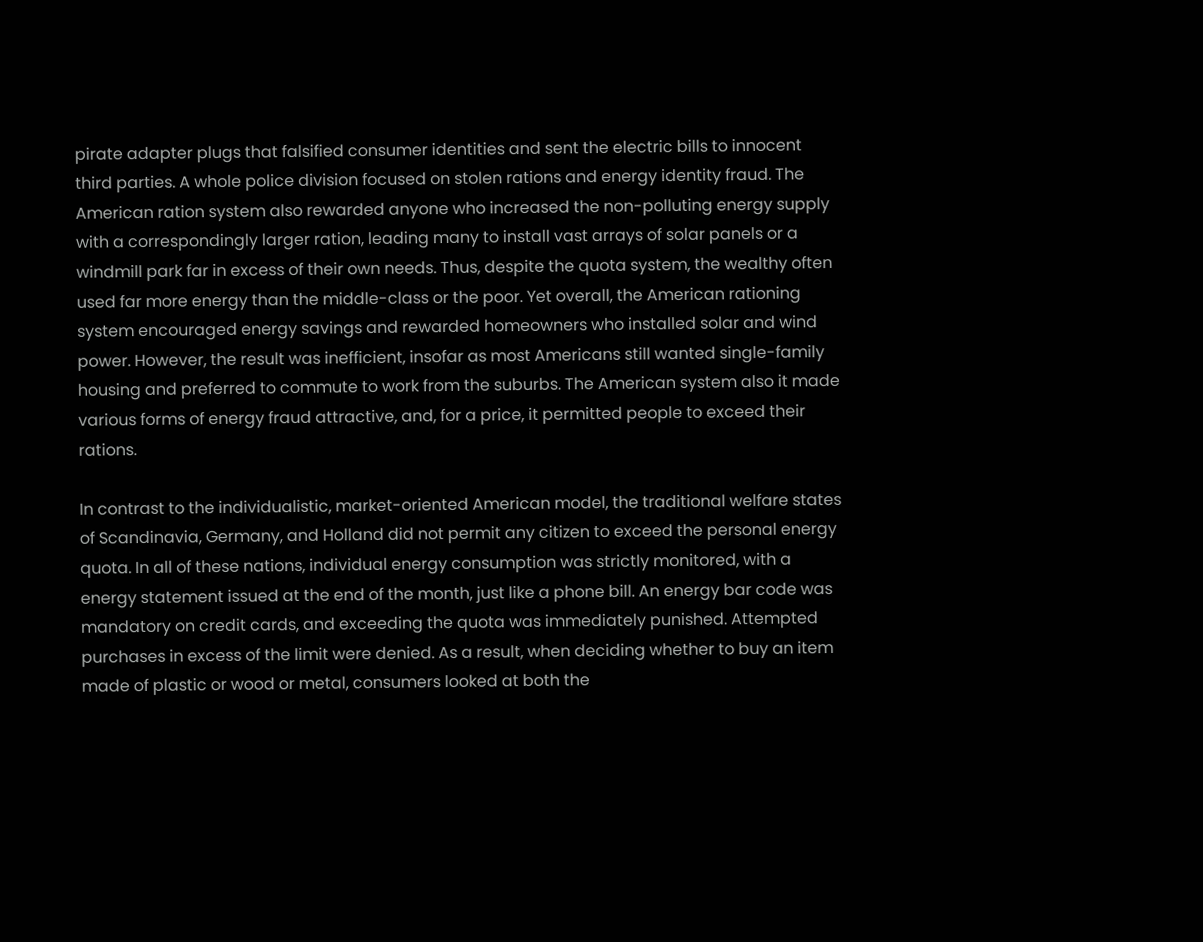pirate adapter plugs that falsified consumer identities and sent the electric bills to innocent third parties. A whole police division focused on stolen rations and energy identity fraud. The American ration system also rewarded anyone who increased the non-polluting energy supply with a correspondingly larger ration, leading many to install vast arrays of solar panels or a windmill park far in excess of their own needs. Thus, despite the quota system, the wealthy often used far more energy than the middle-class or the poor. Yet overall, the American rationing system encouraged energy savings and rewarded homeowners who installed solar and wind power. However, the result was inefficient, insofar as most Americans still wanted single-family housing and preferred to commute to work from the suburbs. The American system also it made various forms of energy fraud attractive, and, for a price, it permitted people to exceed their rations.

In contrast to the individualistic, market-oriented American model, the traditional welfare states of Scandinavia, Germany, and Holland did not permit any citizen to exceed the personal energy quota. In all of these nations, individual energy consumption was strictly monitored, with a energy statement issued at the end of the month, just like a phone bill. An energy bar code was mandatory on credit cards, and exceeding the quota was immediately punished. Attempted purchases in excess of the limit were denied. As a result, when deciding whether to buy an item made of plastic or wood or metal, consumers looked at both the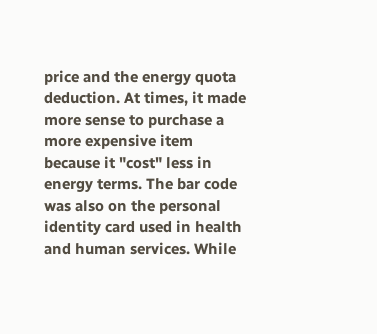price and the energy quota deduction. At times, it made more sense to purchase a more expensive item because it "cost" less in energy terms. The bar code was also on the personal identity card used in health and human services. While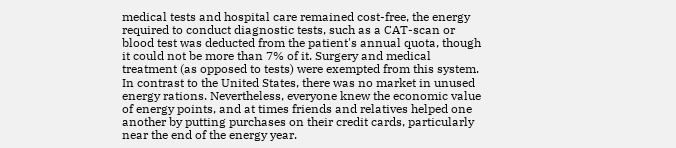medical tests and hospital care remained cost-free, the energy required to conduct diagnostic tests, such as a CAT-scan or blood test was deducted from the patient's annual quota, though it could not be more than 7% of it. Surgery and medical treatment (as opposed to tests) were exempted from this system. In contrast to the United States, there was no market in unused energy rations. Nevertheless, everyone knew the economic value of energy points, and at times friends and relatives helped one another by putting purchases on their credit cards, particularly near the end of the energy year.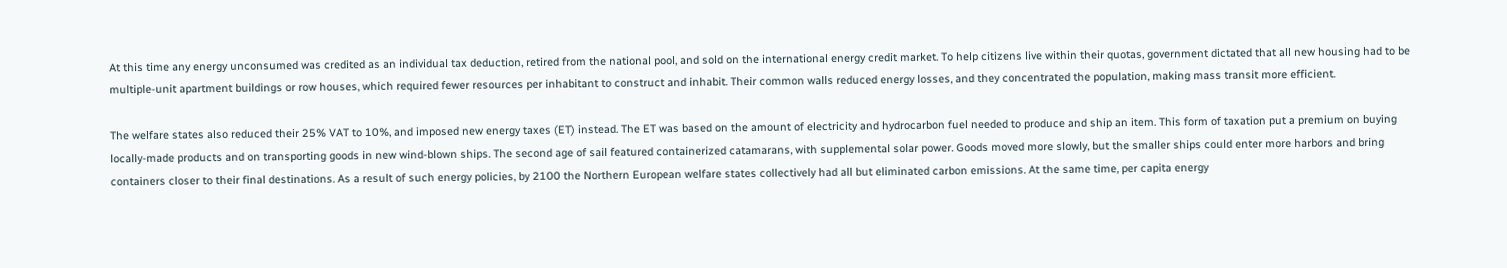At this time any energy unconsumed was credited as an individual tax deduction, retired from the national pool, and sold on the international energy credit market. To help citizens live within their quotas, government dictated that all new housing had to be multiple-unit apartment buildings or row houses, which required fewer resources per inhabitant to construct and inhabit. Their common walls reduced energy losses, and they concentrated the population, making mass transit more efficient.

The welfare states also reduced their 25% VAT to 10%, and imposed new energy taxes (ET) instead. The ET was based on the amount of electricity and hydrocarbon fuel needed to produce and ship an item. This form of taxation put a premium on buying locally-made products and on transporting goods in new wind-blown ships. The second age of sail featured containerized catamarans, with supplemental solar power. Goods moved more slowly, but the smaller ships could enter more harbors and bring containers closer to their final destinations. As a result of such energy policies, by 2100 the Northern European welfare states collectively had all but eliminated carbon emissions. At the same time, per capita energy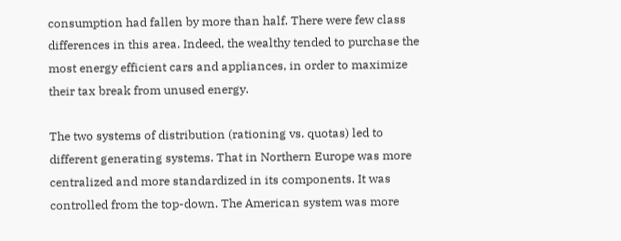consumption had fallen by more than half. There were few class differences in this area. Indeed, the wealthy tended to purchase the most energy efficient cars and appliances, in order to maximize their tax break from unused energy.

The two systems of distribution (rationing vs. quotas) led to different generating systems. That in Northern Europe was more centralized and more standardized in its components. It was controlled from the top-down. The American system was more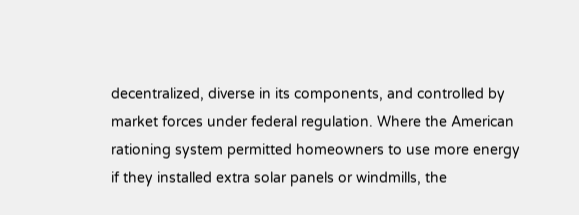decentralized, diverse in its components, and controlled by market forces under federal regulation. Where the American rationing system permitted homeowners to use more energy if they installed extra solar panels or windmills, the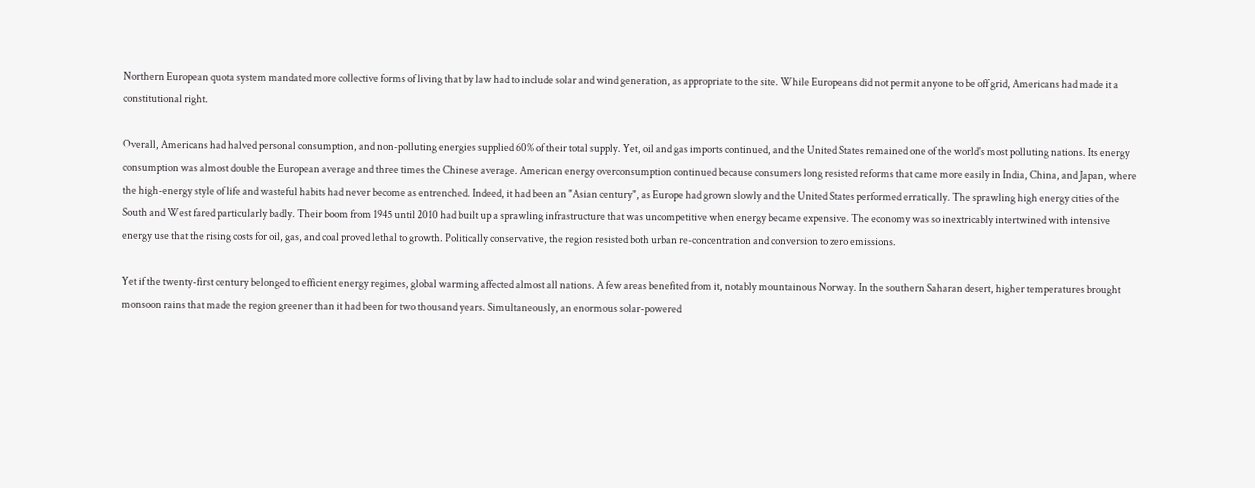Northern European quota system mandated more collective forms of living that by law had to include solar and wind generation, as appropriate to the site. While Europeans did not permit anyone to be off grid, Americans had made it a constitutional right.

Overall, Americans had halved personal consumption, and non-polluting energies supplied 60% of their total supply. Yet, oil and gas imports continued, and the United States remained one of the world's most polluting nations. Its energy consumption was almost double the European average and three times the Chinese average. American energy overconsumption continued because consumers long resisted reforms that came more easily in India, China, and Japan, where the high-energy style of life and wasteful habits had never become as entrenched. Indeed, it had been an "Asian century", as Europe had grown slowly and the United States performed erratically. The sprawling high energy cities of the South and West fared particularly badly. Their boom from 1945 until 2010 had built up a sprawling infrastructure that was uncompetitive when energy became expensive. The economy was so inextricably intertwined with intensive energy use that the rising costs for oil, gas, and coal proved lethal to growth. Politically conservative, the region resisted both urban re-concentration and conversion to zero emissions.

Yet if the twenty-first century belonged to efficient energy regimes, global warming affected almost all nations. A few areas benefited from it, notably mountainous Norway. In the southern Saharan desert, higher temperatures brought monsoon rains that made the region greener than it had been for two thousand years. Simultaneously, an enormous solar-powered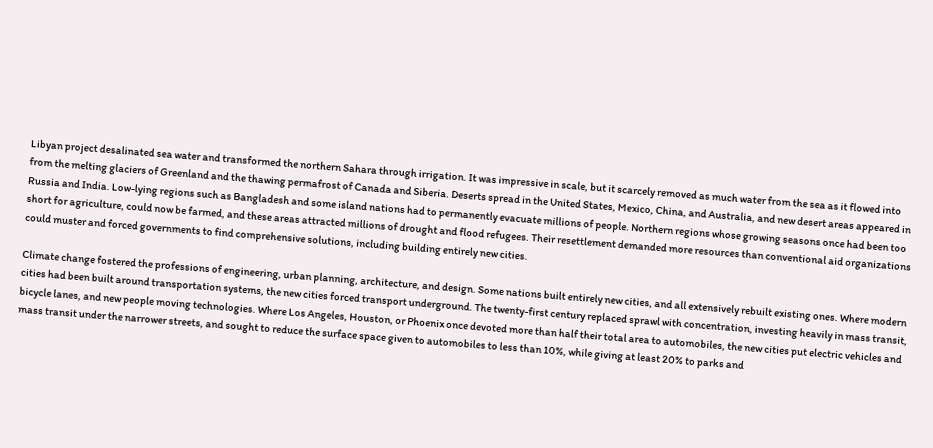Libyan project desalinated sea water and transformed the northern Sahara through irrigation. It was impressive in scale, but it scarcely removed as much water from the sea as it flowed into from the melting glaciers of Greenland and the thawing permafrost of Canada and Siberia. Deserts spread in the United States, Mexico, China, and Australia, and new desert areas appeared in Russia and India. Low-lying regions such as Bangladesh and some island nations had to permanently evacuate millions of people. Northern regions whose growing seasons once had been too short for agriculture, could now be farmed, and these areas attracted millions of drought and flood refugees. Their resettlement demanded more resources than conventional aid organizations could muster and forced governments to find comprehensive solutions, including building entirely new cities.

Climate change fostered the professions of engineering, urban planning, architecture, and design. Some nations built entirely new cities, and all extensively rebuilt existing ones. Where modern cities had been built around transportation systems, the new cities forced transport underground. The twenty-first century replaced sprawl with concentration, investing heavily in mass transit, bicycle lanes, and new people moving technologies. Where Los Angeles, Houston, or Phoenix once devoted more than half their total area to automobiles, the new cities put electric vehicles and mass transit under the narrower streets, and sought to reduce the surface space given to automobiles to less than 10%, while giving at least 20% to parks and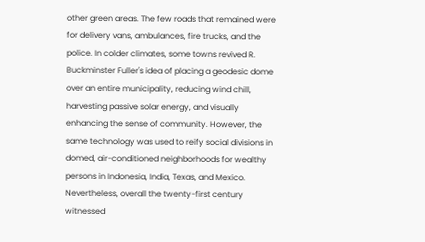other green areas. The few roads that remained were for delivery vans, ambulances, fire trucks, and the police. In colder climates, some towns revived R. Buckminster Fuller's idea of placing a geodesic dome over an entire municipality, reducing wind chill, harvesting passive solar energy, and visually enhancing the sense of community. However, the same technology was used to reify social divisions in domed, air-conditioned neighborhoods for wealthy persons in Indonesia, India, Texas, and Mexico. Nevertheless, overall the twenty-first century witnessed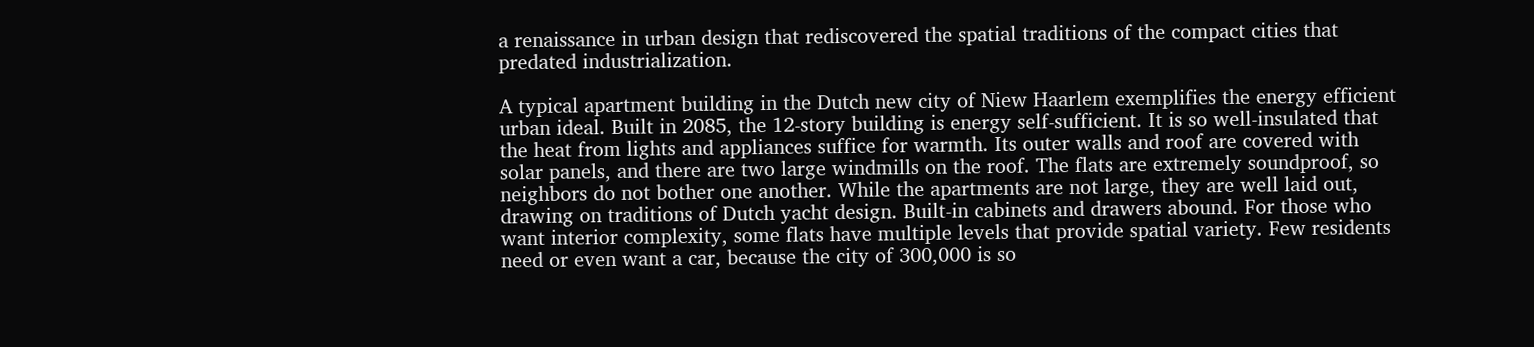a renaissance in urban design that rediscovered the spatial traditions of the compact cities that predated industrialization.

A typical apartment building in the Dutch new city of Niew Haarlem exemplifies the energy efficient urban ideal. Built in 2085, the 12-story building is energy self-sufficient. It is so well-insulated that the heat from lights and appliances suffice for warmth. Its outer walls and roof are covered with solar panels, and there are two large windmills on the roof. The flats are extremely soundproof, so neighbors do not bother one another. While the apartments are not large, they are well laid out, drawing on traditions of Dutch yacht design. Built-in cabinets and drawers abound. For those who want interior complexity, some flats have multiple levels that provide spatial variety. Few residents need or even want a car, because the city of 300,000 is so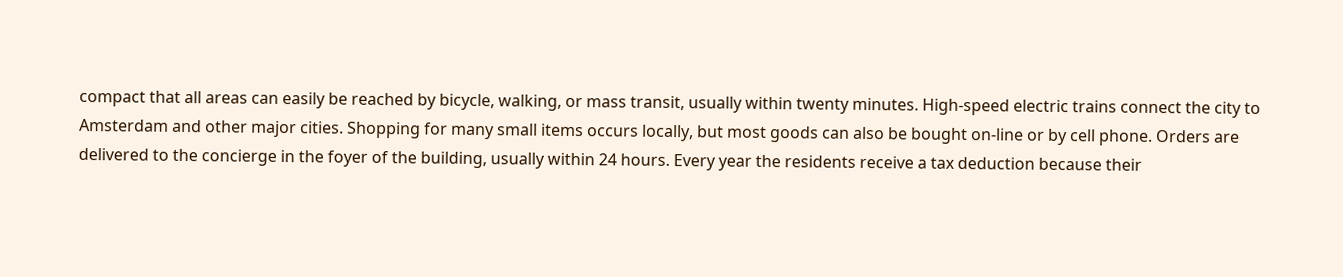compact that all areas can easily be reached by bicycle, walking, or mass transit, usually within twenty minutes. High-speed electric trains connect the city to Amsterdam and other major cities. Shopping for many small items occurs locally, but most goods can also be bought on-line or by cell phone. Orders are delivered to the concierge in the foyer of the building, usually within 24 hours. Every year the residents receive a tax deduction because their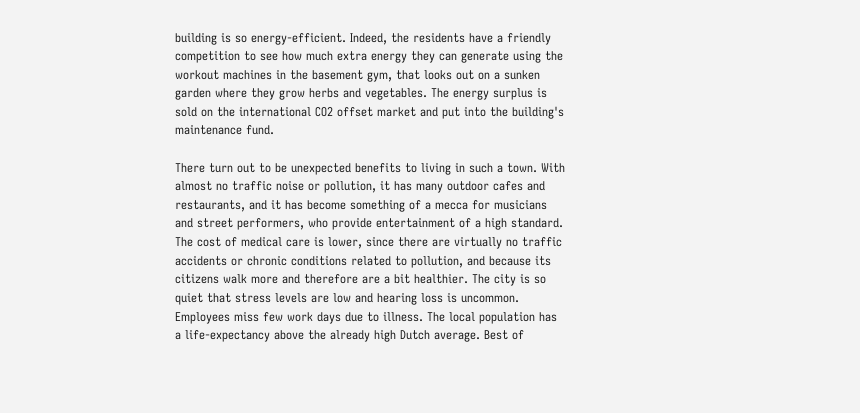building is so energy-efficient. Indeed, the residents have a friendly competition to see how much extra energy they can generate using the workout machines in the basement gym, that looks out on a sunken garden where they grow herbs and vegetables. The energy surplus is sold on the international CO2 offset market and put into the building's maintenance fund.

There turn out to be unexpected benefits to living in such a town. With almost no traffic noise or pollution, it has many outdoor cafes and restaurants, and it has become something of a mecca for musicians and street performers, who provide entertainment of a high standard. The cost of medical care is lower, since there are virtually no traffic accidents or chronic conditions related to pollution, and because its citizens walk more and therefore are a bit healthier. The city is so quiet that stress levels are low and hearing loss is uncommon. Employees miss few work days due to illness. The local population has a life-expectancy above the already high Dutch average. Best of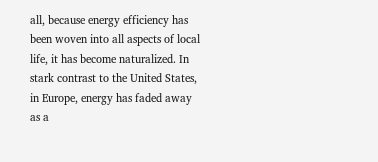all, because energy efficiency has been woven into all aspects of local life, it has become naturalized. In stark contrast to the United States, in Europe, energy has faded away as a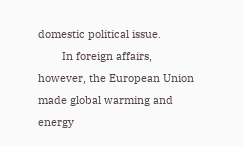domestic political issue.
        In foreign affairs, however, the European Union made global warming and energy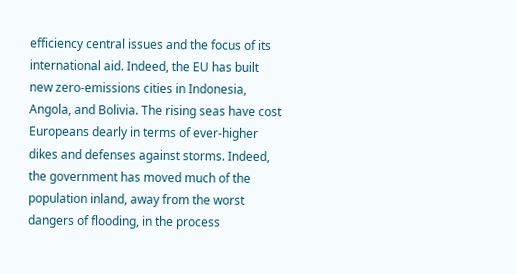efficiency central issues and the focus of its international aid. Indeed, the EU has built new zero-emissions cities in Indonesia, Angola, and Bolivia. The rising seas have cost Europeans dearly in terms of ever-higher dikes and defenses against storms. Indeed, the government has moved much of the population inland, away from the worst dangers of flooding, in the process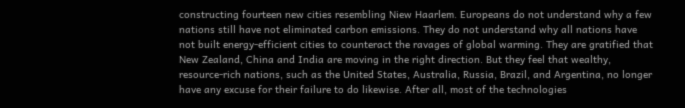constructing fourteen new cities resembling Niew Haarlem. Europeans do not understand why a few nations still have not eliminated carbon emissions. They do not understand why all nations have not built energy-efficient cities to counteract the ravages of global warming. They are gratified that New Zealand, China and India are moving in the right direction. But they feel that wealthy, resource-rich nations, such as the United States, Australia, Russia, Brazil, and Argentina, no longer have any excuse for their failure to do likewise. After all, most of the technologies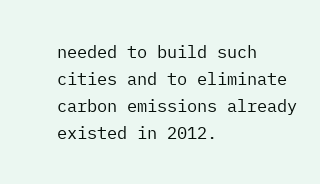needed to build such cities and to eliminate carbon emissions already existed in 2012.